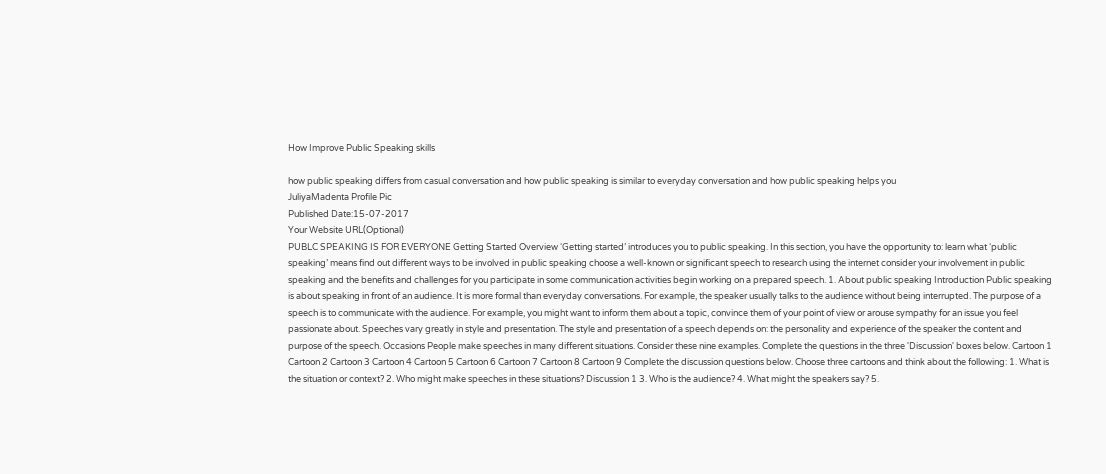How Improve Public Speaking skills

how public speaking differs from casual conversation and how public speaking is similar to everyday conversation and how public speaking helps you
JuliyaMadenta Profile Pic
Published Date:15-07-2017
Your Website URL(Optional)
PUBLC SPEAKING IS FOR EVERYONE Getting Started Overview ‘Getting started’ introduces you to public speaking. In this section, you have the opportunity to: learn what ‘public speaking’ means find out different ways to be involved in public speaking choose a well-known or significant speech to research using the internet consider your involvement in public speaking and the benefits and challenges for you participate in some communication activities begin working on a prepared speech. 1. About public speaking Introduction Public speaking is about speaking in front of an audience. It is more formal than everyday conversations. For example, the speaker usually talks to the audience without being interrupted. The purpose of a speech is to communicate with the audience. For example, you might want to inform them about a topic, convince them of your point of view or arouse sympathy for an issue you feel passionate about. Speeches vary greatly in style and presentation. The style and presentation of a speech depends on: the personality and experience of the speaker the content and purpose of the speech. Occasions People make speeches in many different situations. Consider these nine examples. Complete the questions in the three 'Discussion' boxes below. Cartoon 1 Cartoon 2 Cartoon 3 Cartoon 4 Cartoon 5 Cartoon 6 Cartoon 7 Cartoon 8 Cartoon 9 Complete the discussion questions below. Choose three cartoons and think about the following: 1. What is the situation or context? 2. Who might make speeches in these situations? Discussion 1 3. Who is the audience? 4. What might the speakers say? 5.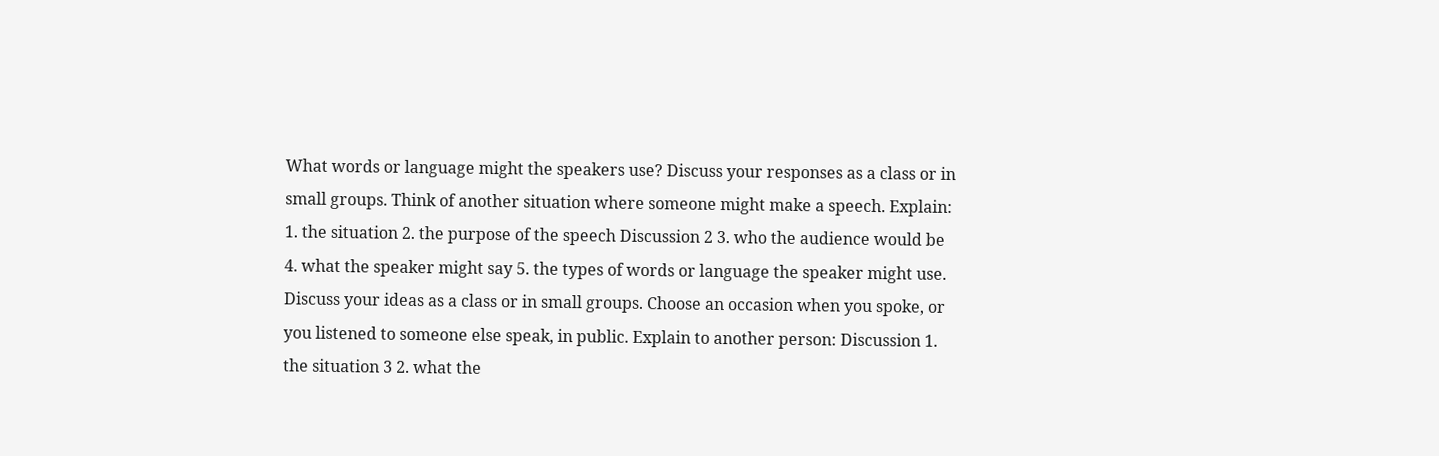What words or language might the speakers use? Discuss your responses as a class or in small groups. Think of another situation where someone might make a speech. Explain: 1. the situation 2. the purpose of the speech Discussion 2 3. who the audience would be 4. what the speaker might say 5. the types of words or language the speaker might use. Discuss your ideas as a class or in small groups. Choose an occasion when you spoke, or you listened to someone else speak, in public. Explain to another person: Discussion 1. the situation 3 2. what the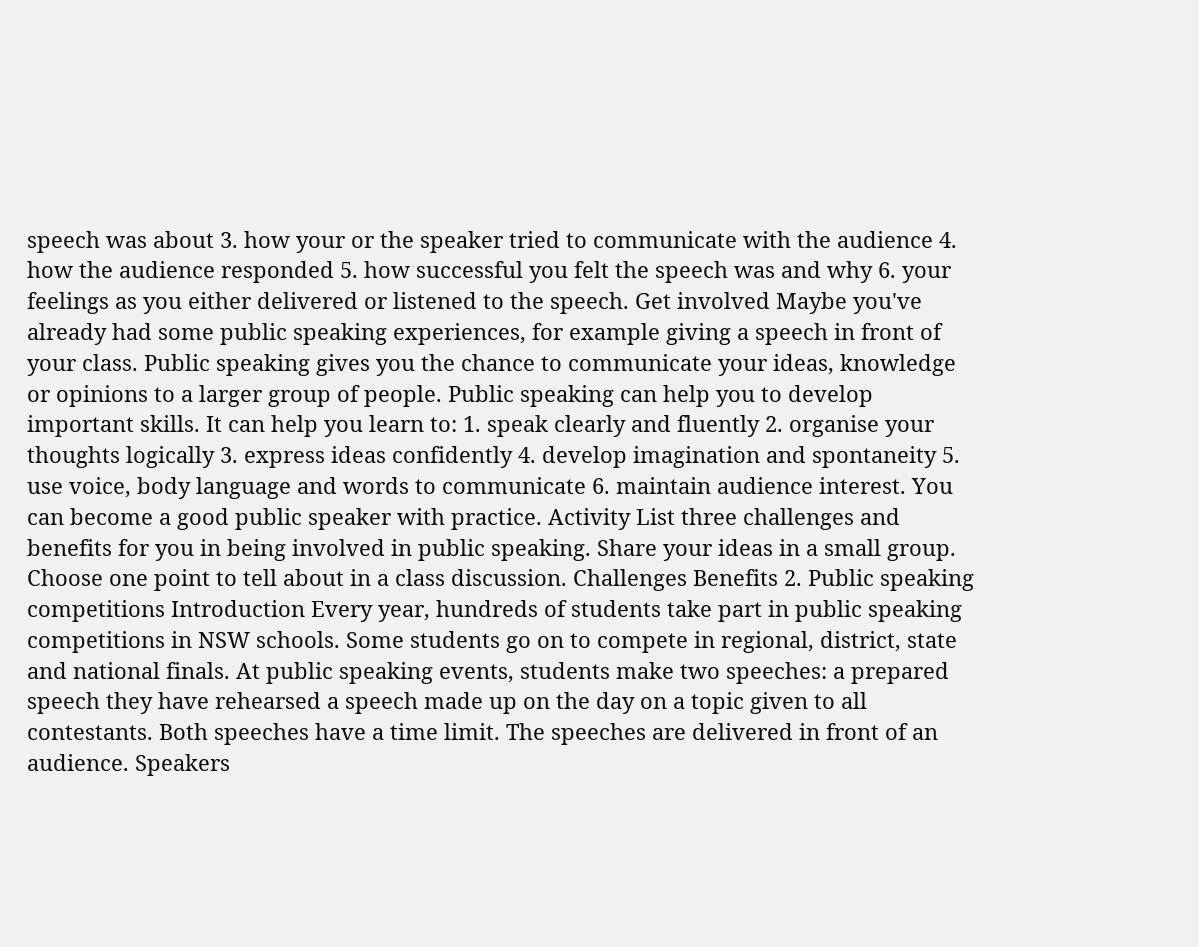speech was about 3. how your or the speaker tried to communicate with the audience 4. how the audience responded 5. how successful you felt the speech was and why 6. your feelings as you either delivered or listened to the speech. Get involved Maybe you've already had some public speaking experiences, for example giving a speech in front of your class. Public speaking gives you the chance to communicate your ideas, knowledge or opinions to a larger group of people. Public speaking can help you to develop important skills. It can help you learn to: 1. speak clearly and fluently 2. organise your thoughts logically 3. express ideas confidently 4. develop imagination and spontaneity 5. use voice, body language and words to communicate 6. maintain audience interest. You can become a good public speaker with practice. Activity List three challenges and benefits for you in being involved in public speaking. Share your ideas in a small group. Choose one point to tell about in a class discussion. Challenges Benefits 2. Public speaking competitions Introduction Every year, hundreds of students take part in public speaking competitions in NSW schools. Some students go on to compete in regional, district, state and national finals. At public speaking events, students make two speeches: a prepared speech they have rehearsed a speech made up on the day on a topic given to all contestants. Both speeches have a time limit. The speeches are delivered in front of an audience. Speakers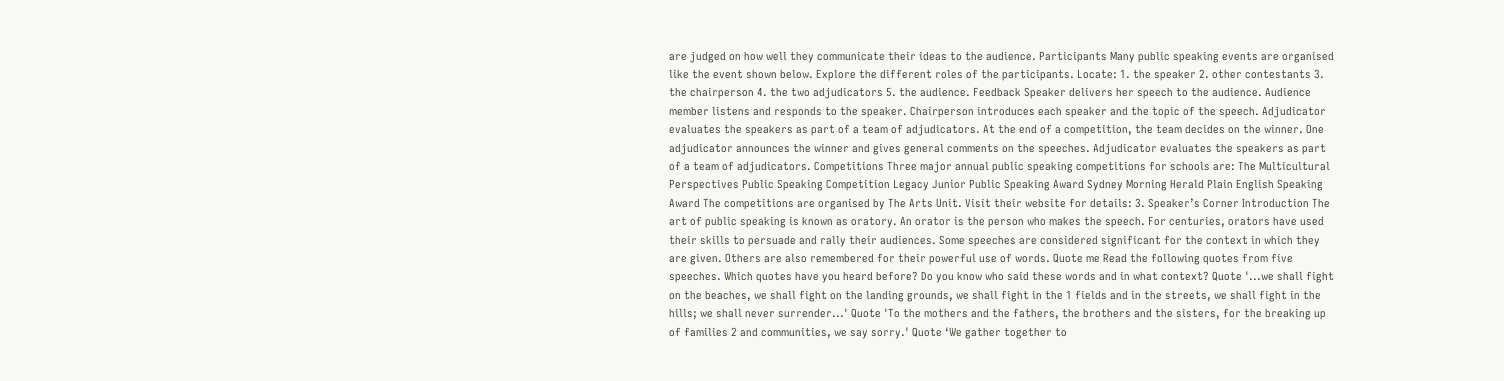are judged on how well they communicate their ideas to the audience. Participants Many public speaking events are organised like the event shown below. Explore the different roles of the participants. Locate: 1. the speaker 2. other contestants 3. the chairperson 4. the two adjudicators 5. the audience. Feedback Speaker delivers her speech to the audience. Audience member listens and responds to the speaker. Chairperson introduces each speaker and the topic of the speech. Adjudicator evaluates the speakers as part of a team of adjudicators. At the end of a competition, the team decides on the winner. One adjudicator announces the winner and gives general comments on the speeches. Adjudicator evaluates the speakers as part of a team of adjudicators. Competitions Three major annual public speaking competitions for schools are: The Multicultural Perspectives Public Speaking Competition Legacy Junior Public Speaking Award Sydney Morning Herald Plain English Speaking Award The competitions are organised by The Arts Unit. Visit their website for details: 3. Speaker’s Corner Introduction The art of public speaking is known as oratory. An orator is the person who makes the speech. For centuries, orators have used their skills to persuade and rally their audiences. Some speeches are considered significant for the context in which they are given. Others are also remembered for their powerful use of words. Quote me Read the following quotes from five speeches. Which quotes have you heard before? Do you know who said these words and in what context? Quote '...we shall fight on the beaches, we shall fight on the landing grounds, we shall fight in the 1 fields and in the streets, we shall fight in the hills; we shall never surrender...' Quote 'To the mothers and the fathers, the brothers and the sisters, for the breaking up of families 2 and communities, we say sorry.' Quote ‘We gather together to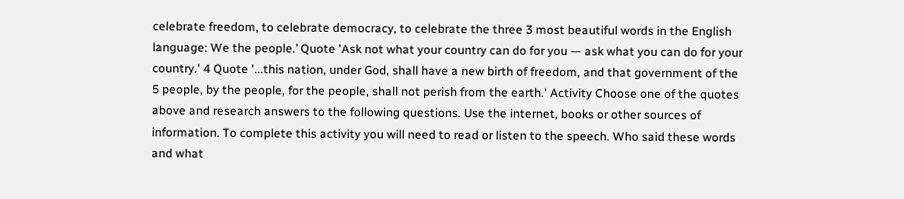celebrate freedom, to celebrate democracy, to celebrate the three 3 most beautiful words in the English language: We the people.’ Quote 'Ask not what your country can do for you — ask what you can do for your country.' 4 Quote '...this nation, under God, shall have a new birth of freedom, and that government of the 5 people, by the people, for the people, shall not perish from the earth.' Activity Choose one of the quotes above and research answers to the following questions. Use the internet, books or other sources of information. To complete this activity you will need to read or listen to the speech. Who said these words and what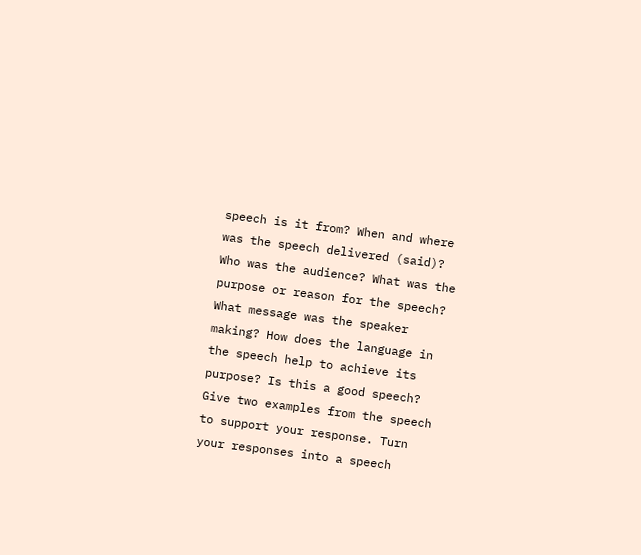speech is it from? When and where was the speech delivered (said)? Who was the audience? What was the purpose or reason for the speech? What message was the speaker making? How does the language in the speech help to achieve its purpose? Is this a good speech? Give two examples from the speech to support your response. Turn your responses into a speech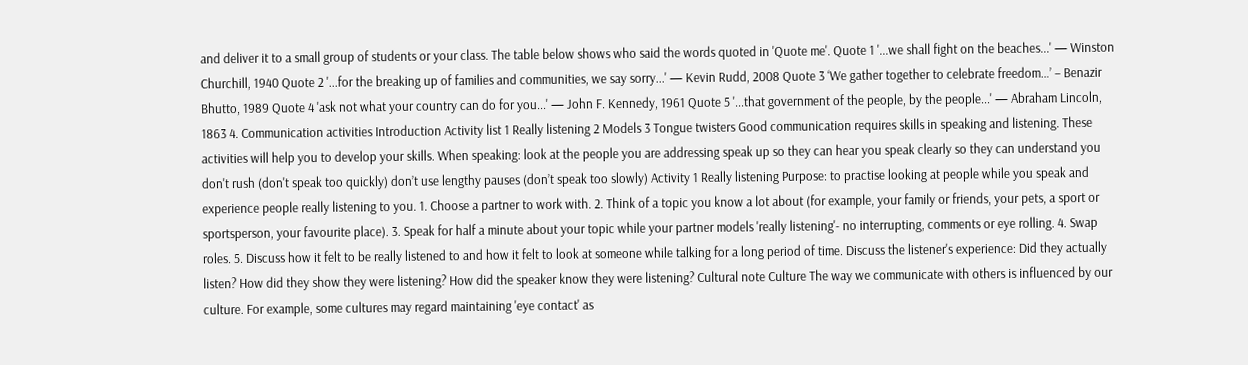and deliver it to a small group of students or your class. The table below shows who said the words quoted in 'Quote me'. Quote 1 '...we shall fight on the beaches...' — Winston Churchill, 1940 Quote 2 '...for the breaking up of families and communities, we say sorry...' — Kevin Rudd, 2008 Quote 3 ‘We gather together to celebrate freedom…’ – Benazir Bhutto, 1989 Quote 4 'ask not what your country can do for you...' — John F. Kennedy, 1961 Quote 5 '...that government of the people, by the people...' — Abraham Lincoln, 1863 4. Communication activities Introduction Activity list 1 Really listening 2 Models 3 Tongue twisters Good communication requires skills in speaking and listening. These activities will help you to develop your skills. When speaking: look at the people you are addressing speak up so they can hear you speak clearly so they can understand you don't rush (don't speak too quickly) don’t use lengthy pauses (don’t speak too slowly) Activity 1 Really listening Purpose: to practise looking at people while you speak and experience people really listening to you. 1. Choose a partner to work with. 2. Think of a topic you know a lot about (for example, your family or friends, your pets, a sport or sportsperson, your favourite place). 3. Speak for half a minute about your topic while your partner models 'really listening'- no interrupting, comments or eye rolling. 4. Swap roles. 5. Discuss how it felt to be really listened to and how it felt to look at someone while talking for a long period of time. Discuss the listener's experience: Did they actually listen? How did they show they were listening? How did the speaker know they were listening? Cultural note Culture The way we communicate with others is influenced by our culture. For example, some cultures may regard maintaining 'eye contact' as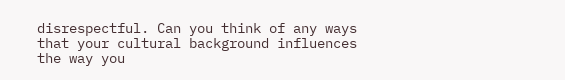disrespectful. Can you think of any ways that your cultural background influences the way you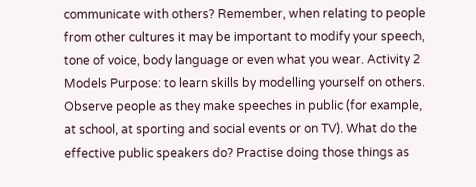communicate with others? Remember, when relating to people from other cultures it may be important to modify your speech, tone of voice, body language or even what you wear. Activity 2 Models Purpose: to learn skills by modelling yourself on others. Observe people as they make speeches in public (for example, at school, at sporting and social events or on TV). What do the effective public speakers do? Practise doing those things as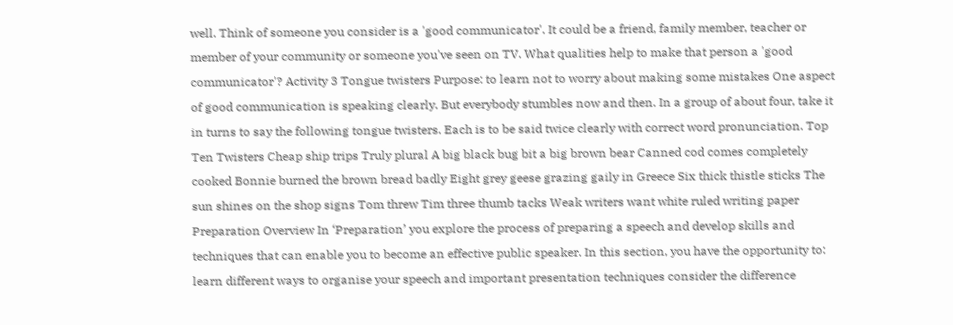well. Think of someone you consider is a 'good communicator'. It could be a friend, family member, teacher or member of your community or someone you've seen on TV. What qualities help to make that person a 'good communicator'? Activity 3 Tongue twisters Purpose: to learn not to worry about making some mistakes One aspect of good communication is speaking clearly. But everybody stumbles now and then. In a group of about four, take it in turns to say the following tongue twisters. Each is to be said twice clearly with correct word pronunciation. Top Ten Twisters Cheap ship trips Truly plural A big black bug bit a big brown bear Canned cod comes completely cooked Bonnie burned the brown bread badly Eight grey geese grazing gaily in Greece Six thick thistle sticks The sun shines on the shop signs Tom threw Tim three thumb tacks Weak writers want white ruled writing paper Preparation Overview In ‘Preparation’ you explore the process of preparing a speech and develop skills and techniques that can enable you to become an effective public speaker. In this section, you have the opportunity to: learn different ways to organise your speech and important presentation techniques consider the difference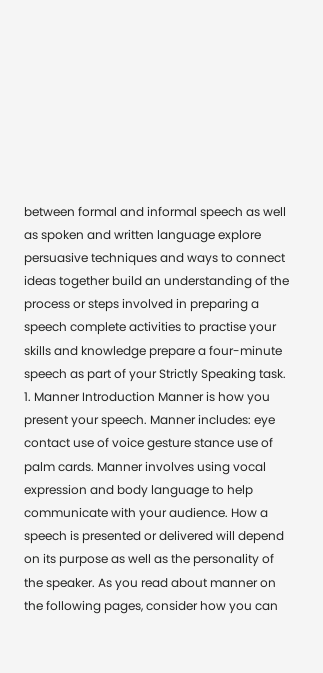between formal and informal speech as well as spoken and written language explore persuasive techniques and ways to connect ideas together build an understanding of the process or steps involved in preparing a speech complete activities to practise your skills and knowledge prepare a four-minute speech as part of your Strictly Speaking task. 1. Manner Introduction Manner is how you present your speech. Manner includes: eye contact use of voice gesture stance use of palm cards. Manner involves using vocal expression and body language to help communicate with your audience. How a speech is presented or delivered will depend on its purpose as well as the personality of the speaker. As you read about manner on the following pages, consider how you can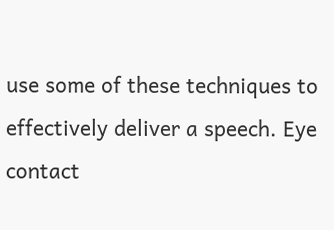use some of these techniques to effectively deliver a speech. Eye contact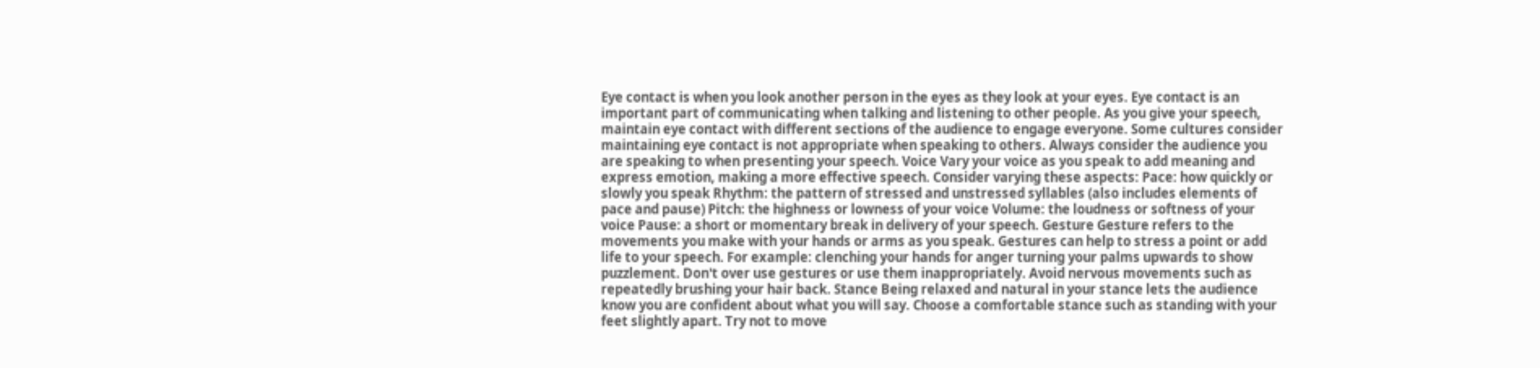Eye contact is when you look another person in the eyes as they look at your eyes. Eye contact is an important part of communicating when talking and listening to other people. As you give your speech, maintain eye contact with different sections of the audience to engage everyone. Some cultures consider maintaining eye contact is not appropriate when speaking to others. Always consider the audience you are speaking to when presenting your speech. Voice Vary your voice as you speak to add meaning and express emotion, making a more effective speech. Consider varying these aspects: Pace: how quickly or slowly you speak Rhythm: the pattern of stressed and unstressed syllables (also includes elements of pace and pause) Pitch: the highness or lowness of your voice Volume: the loudness or softness of your voice Pause: a short or momentary break in delivery of your speech. Gesture Gesture refers to the movements you make with your hands or arms as you speak. Gestures can help to stress a point or add life to your speech. For example: clenching your hands for anger turning your palms upwards to show puzzlement. Don't over use gestures or use them inappropriately. Avoid nervous movements such as repeatedly brushing your hair back. Stance Being relaxed and natural in your stance lets the audience know you are confident about what you will say. Choose a comfortable stance such as standing with your feet slightly apart. Try not to move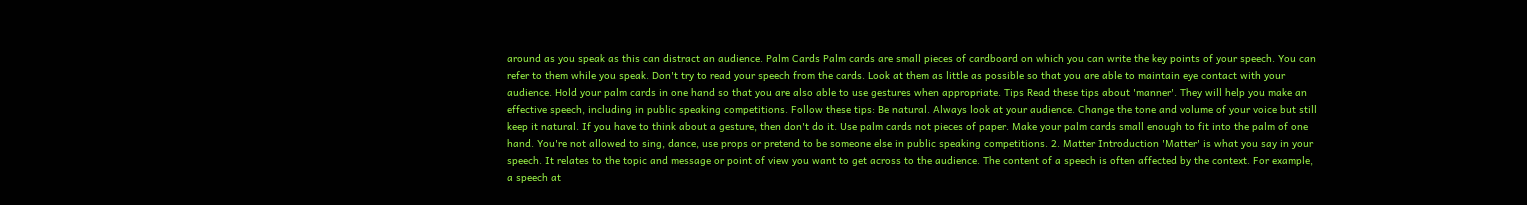around as you speak as this can distract an audience. Palm Cards Palm cards are small pieces of cardboard on which you can write the key points of your speech. You can refer to them while you speak. Don't try to read your speech from the cards. Look at them as little as possible so that you are able to maintain eye contact with your audience. Hold your palm cards in one hand so that you are also able to use gestures when appropriate. Tips Read these tips about 'manner'. They will help you make an effective speech, including in public speaking competitions. Follow these tips: Be natural. Always look at your audience. Change the tone and volume of your voice but still keep it natural. If you have to think about a gesture, then don't do it. Use palm cards not pieces of paper. Make your palm cards small enough to fit into the palm of one hand. You're not allowed to sing, dance, use props or pretend to be someone else in public speaking competitions. 2. Matter Introduction 'Matter' is what you say in your speech. It relates to the topic and message or point of view you want to get across to the audience. The content of a speech is often affected by the context. For example, a speech at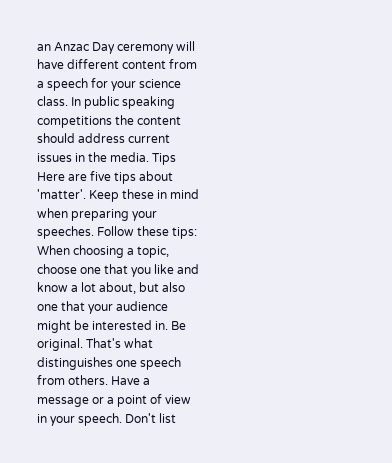an Anzac Day ceremony will have different content from a speech for your science class. In public speaking competitions the content should address current issues in the media. Tips Here are five tips about 'matter'. Keep these in mind when preparing your speeches. Follow these tips: When choosing a topic, choose one that you like and know a lot about, but also one that your audience might be interested in. Be original. That's what distinguishes one speech from others. Have a message or a point of view in your speech. Don't list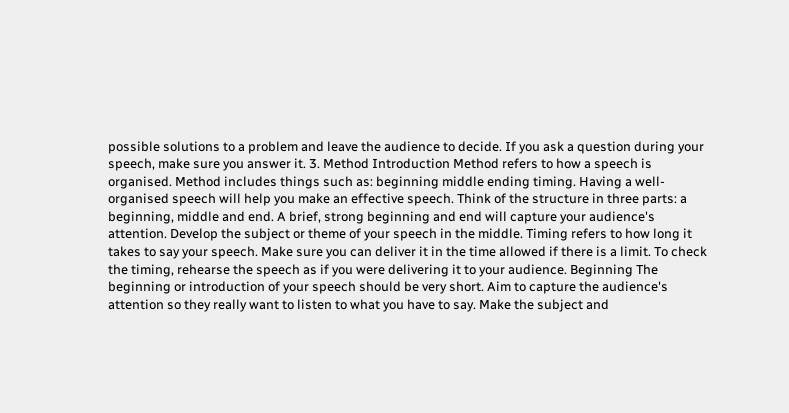possible solutions to a problem and leave the audience to decide. If you ask a question during your speech, make sure you answer it. 3. Method Introduction Method refers to how a speech is organised. Method includes things such as: beginning middle ending timing. Having a well-organised speech will help you make an effective speech. Think of the structure in three parts: a beginning, middle and end. A brief, strong beginning and end will capture your audience's attention. Develop the subject or theme of your speech in the middle. Timing refers to how long it takes to say your speech. Make sure you can deliver it in the time allowed if there is a limit. To check the timing, rehearse the speech as if you were delivering it to your audience. Beginning The beginning or introduction of your speech should be very short. Aim to capture the audience's attention so they really want to listen to what you have to say. Make the subject and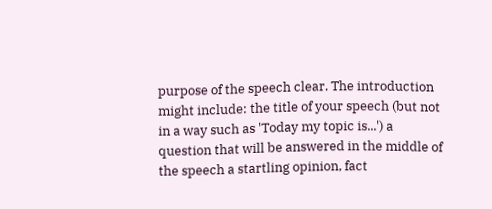purpose of the speech clear. The introduction might include: the title of your speech (but not in a way such as 'Today my topic is...') a question that will be answered in the middle of the speech a startling opinion, fact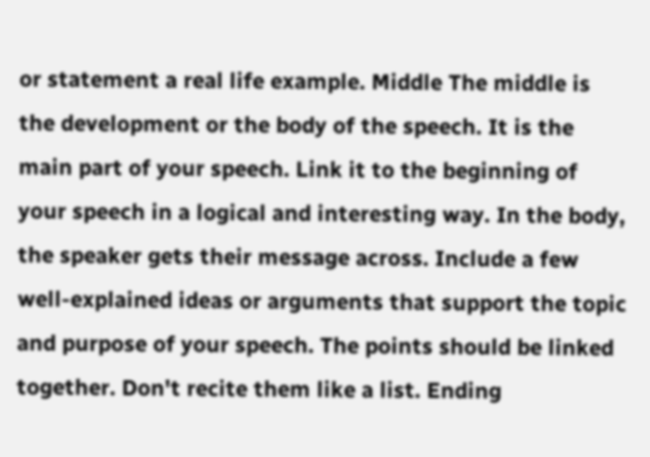or statement a real life example. Middle The middle is the development or the body of the speech. It is the main part of your speech. Link it to the beginning of your speech in a logical and interesting way. In the body, the speaker gets their message across. Include a few well-explained ideas or arguments that support the topic and purpose of your speech. The points should be linked together. Don't recite them like a list. Ending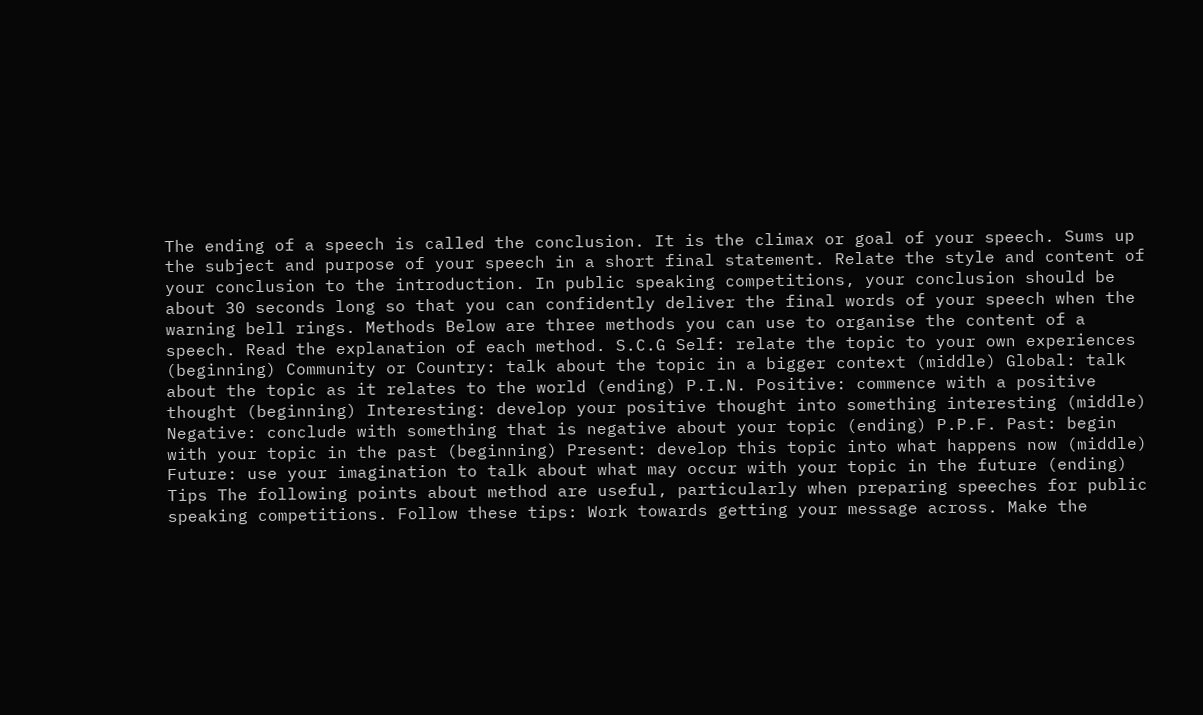The ending of a speech is called the conclusion. It is the climax or goal of your speech. Sums up the subject and purpose of your speech in a short final statement. Relate the style and content of your conclusion to the introduction. In public speaking competitions, your conclusion should be about 30 seconds long so that you can confidently deliver the final words of your speech when the warning bell rings. Methods Below are three methods you can use to organise the content of a speech. Read the explanation of each method. S.C.G Self: relate the topic to your own experiences (beginning) Community or Country: talk about the topic in a bigger context (middle) Global: talk about the topic as it relates to the world (ending) P.I.N. Positive: commence with a positive thought (beginning) Interesting: develop your positive thought into something interesting (middle) Negative: conclude with something that is negative about your topic (ending) P.P.F. Past: begin with your topic in the past (beginning) Present: develop this topic into what happens now (middle) Future: use your imagination to talk about what may occur with your topic in the future (ending) Tips The following points about method are useful, particularly when preparing speeches for public speaking competitions. Follow these tips: Work towards getting your message across. Make the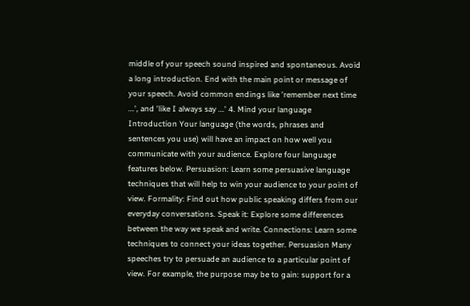middle of your speech sound inspired and spontaneous. Avoid a long introduction. End with the main point or message of your speech. Avoid common endings like 'remember next time ...', and 'like I always say ...' 4. Mind your language Introduction Your language (the words, phrases and sentences you use) will have an impact on how well you communicate with your audience. Explore four language features below. Persuasion: Learn some persuasive language techniques that will help to win your audience to your point of view. Formality: Find out how public speaking differs from our everyday conversations. Speak it: Explore some differences between the way we speak and write. Connections: Learn some techniques to connect your ideas together. Persuasion Many speeches try to persuade an audience to a particular point of view. For example, the purpose may be to gain: support for a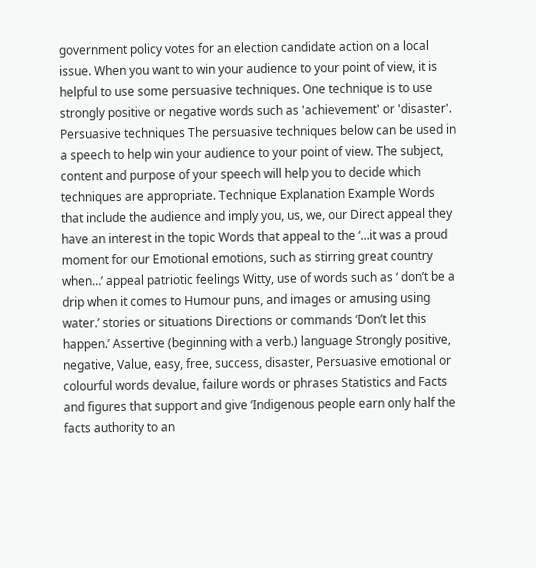government policy votes for an election candidate action on a local issue. When you want to win your audience to your point of view, it is helpful to use some persuasive techniques. One technique is to use strongly positive or negative words such as 'achievement' or 'disaster'. Persuasive techniques The persuasive techniques below can be used in a speech to help win your audience to your point of view. The subject, content and purpose of your speech will help you to decide which techniques are appropriate. Technique Explanation Example Words that include the audience and imply you, us, we, our Direct appeal they have an interest in the topic Words that appeal to the ‘…it was a proud moment for our Emotional emotions, such as stirring great country when…’ appeal patriotic feelings Witty, use of words such as ‘ don’t be a drip when it comes to Humour puns, and images or amusing using water.’ stories or situations Directions or commands ‘Don’t let this happen.’ Assertive (beginning with a verb.) language Strongly positive, negative, Value, easy, free, success, disaster, Persuasive emotional or colourful words devalue, failure words or phrases Statistics and Facts and figures that support and give ‘Indigenous people earn only half the facts authority to an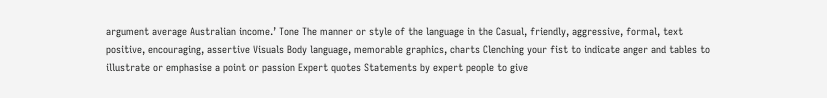argument average Australian income.’ Tone The manner or style of the language in the Casual, friendly, aggressive, formal, text positive, encouraging, assertive Visuals Body language, memorable graphics, charts Clenching your fist to indicate anger and tables to illustrate or emphasise a point or passion Expert quotes Statements by expert people to give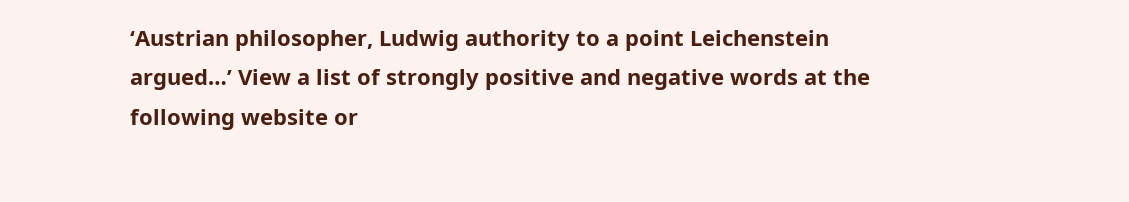‘Austrian philosopher, Ludwig authority to a point Leichenstein argued…’ View a list of strongly positive and negative words at the following website or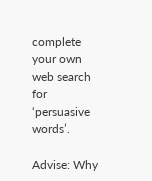complete your own web search for ‘persuasive words’.

Advise: Why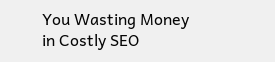You Wasting Money in Costly SEO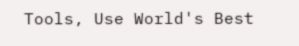Tools, Use World's Best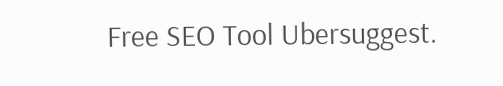Free SEO Tool Ubersuggest.